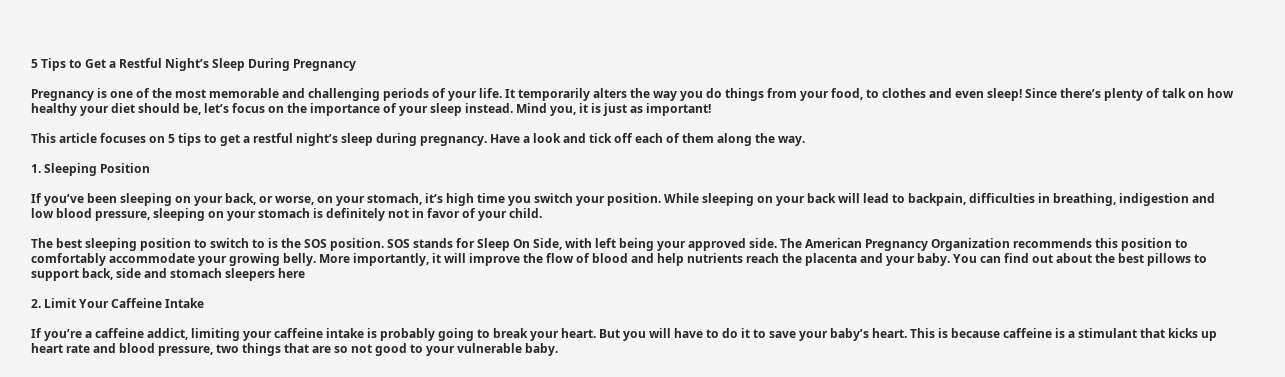5 Tips to Get a Restful Night’s Sleep During Pregnancy

Pregnancy is one of the most memorable and challenging periods of your life. It temporarily alters the way you do things from your food, to clothes and even sleep! Since there’s plenty of talk on how healthy your diet should be, let’s focus on the importance of your sleep instead. Mind you, it is just as important!

This article focuses on 5 tips to get a restful night’s sleep during pregnancy. Have a look and tick off each of them along the way.

1. Sleeping Position

If you’ve been sleeping on your back, or worse, on your stomach, it’s high time you switch your position. While sleeping on your back will lead to backpain, difficulties in breathing, indigestion and low blood pressure, sleeping on your stomach is definitely not in favor of your child.

The best sleeping position to switch to is the SOS position. SOS stands for Sleep On Side, with left being your approved side. The American Pregnancy Organization recommends this position to comfortably accommodate your growing belly. More importantly, it will improve the flow of blood and help nutrients reach the placenta and your baby. You can find out about the best pillows to support back, side and stomach sleepers here

2. Limit Your Caffeine Intake

If you’re a caffeine addict, limiting your caffeine intake is probably going to break your heart. But you will have to do it to save your baby’s heart. This is because caffeine is a stimulant that kicks up heart rate and blood pressure, two things that are so not good to your vulnerable baby.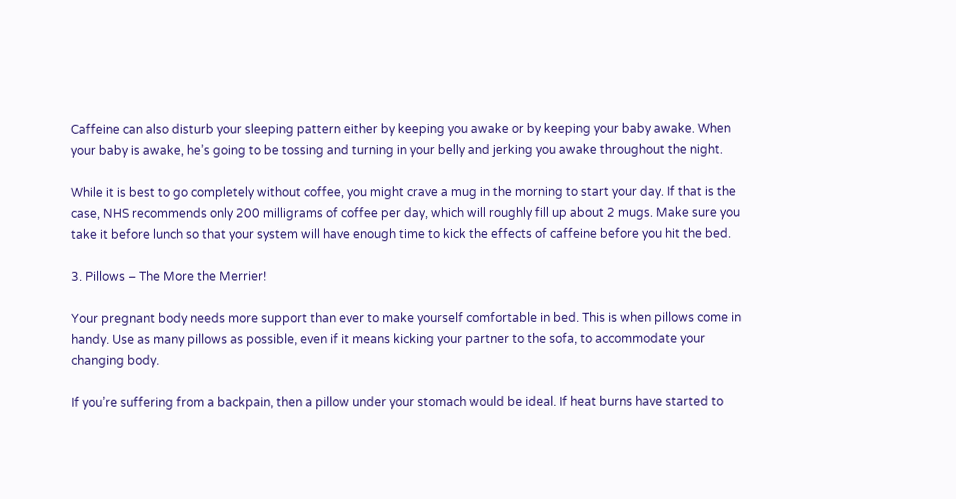Caffeine can also disturb your sleeping pattern either by keeping you awake or by keeping your baby awake. When your baby is awake, he’s going to be tossing and turning in your belly and jerking you awake throughout the night.

While it is best to go completely without coffee, you might crave a mug in the morning to start your day. If that is the case, NHS recommends only 200 milligrams of coffee per day, which will roughly fill up about 2 mugs. Make sure you take it before lunch so that your system will have enough time to kick the effects of caffeine before you hit the bed.

3. Pillows – The More the Merrier!

Your pregnant body needs more support than ever to make yourself comfortable in bed. This is when pillows come in handy. Use as many pillows as possible, even if it means kicking your partner to the sofa, to accommodate your changing body.

If you’re suffering from a backpain, then a pillow under your stomach would be ideal. If heat burns have started to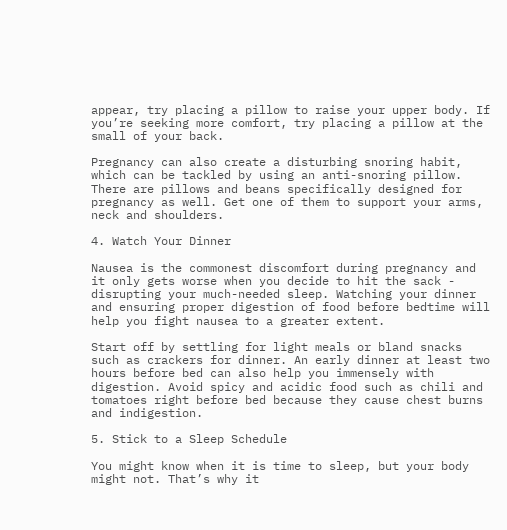appear, try placing a pillow to raise your upper body. If you’re seeking more comfort, try placing a pillow at the small of your back.

Pregnancy can also create a disturbing snoring habit, which can be tackled by using an anti-snoring pillow. There are pillows and beans specifically designed for pregnancy as well. Get one of them to support your arms, neck and shoulders.

4. Watch Your Dinner

Nausea is the commonest discomfort during pregnancy and it only gets worse when you decide to hit the sack - disrupting your much-needed sleep. Watching your dinner and ensuring proper digestion of food before bedtime will help you fight nausea to a greater extent.

Start off by settling for light meals or bland snacks such as crackers for dinner. An early dinner at least two hours before bed can also help you immensely with digestion. Avoid spicy and acidic food such as chili and tomatoes right before bed because they cause chest burns and indigestion.

5. Stick to a Sleep Schedule

You might know when it is time to sleep, but your body might not. That’s why it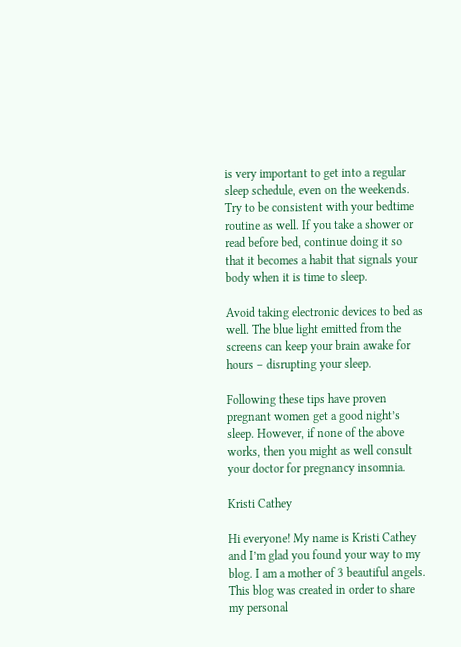is very important to get into a regular sleep schedule, even on the weekends. Try to be consistent with your bedtime routine as well. If you take a shower or read before bed, continue doing it so that it becomes a habit that signals your body when it is time to sleep.

Avoid taking electronic devices to bed as well. The blue light emitted from the screens can keep your brain awake for hours – disrupting your sleep.

Following these tips have proven pregnant women get a good night’s sleep. However, if none of the above works, then you might as well consult your doctor for pregnancy insomnia.

Kristi Cathey

Hi everyone! My name is Kristi Cathey and I’m glad you found your way to my blog. I am a mother of 3 beautiful angels. This blog was created in order to share my personal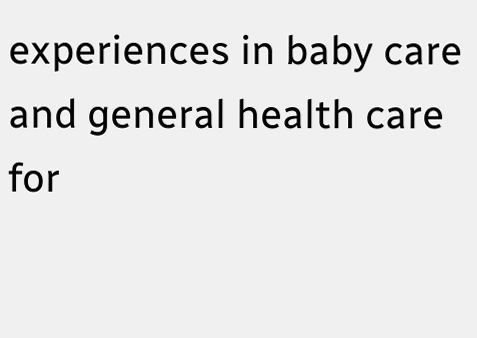experiences in baby care and general health care for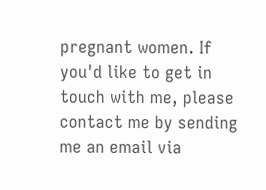pregnant women. If you'd like to get in touch with me, please contact me by sending me an email via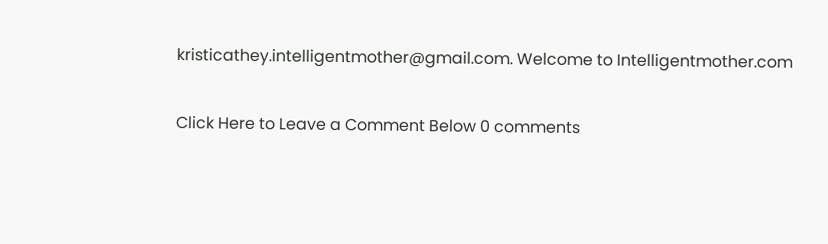kristicathey.intelligentmother@gmail.com. Welcome to Intelligentmother.com

Click Here to Leave a Comment Below 0 comments